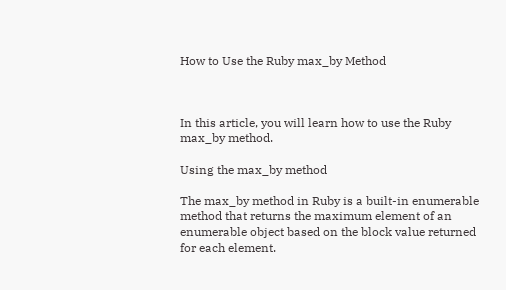How to Use the Ruby max_by Method



In this article, you will learn how to use the Ruby max_by method.

Using the max_by method

The max_by method in Ruby is a built-in enumerable method that returns the maximum element of an enumerable object based on the block value returned for each element.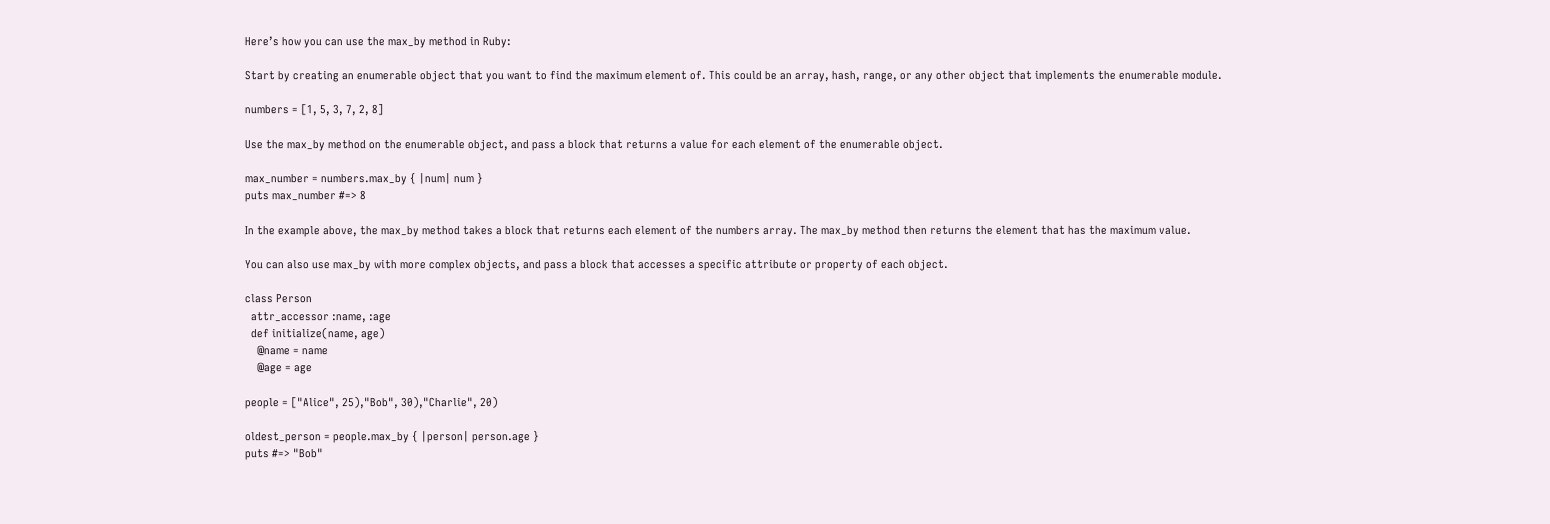Here’s how you can use the max_by method in Ruby:

Start by creating an enumerable object that you want to find the maximum element of. This could be an array, hash, range, or any other object that implements the enumerable module.

numbers = [1, 5, 3, 7, 2, 8]

Use the max_by method on the enumerable object, and pass a block that returns a value for each element of the enumerable object.

max_number = numbers.max_by { |num| num }
puts max_number #=> 8

In the example above, the max_by method takes a block that returns each element of the numbers array. The max_by method then returns the element that has the maximum value.

You can also use max_by with more complex objects, and pass a block that accesses a specific attribute or property of each object.

class Person
  attr_accessor :name, :age
  def initialize(name, age)
    @name = name
    @age = age

people = ["Alice", 25),"Bob", 30),"Charlie", 20)

oldest_person = people.max_by { |person| person.age }
puts #=> "Bob"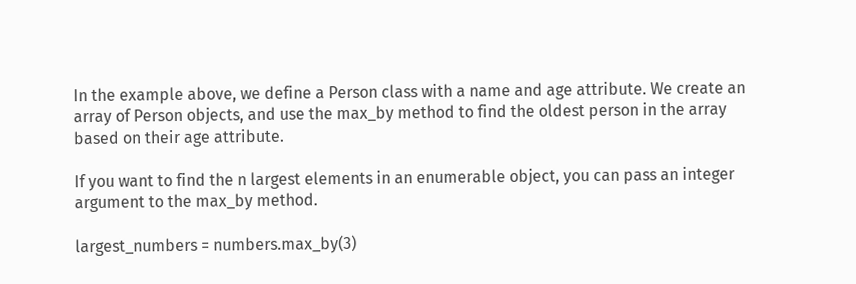In the example above, we define a Person class with a name and age attribute. We create an array of Person objects, and use the max_by method to find the oldest person in the array based on their age attribute.

If you want to find the n largest elements in an enumerable object, you can pass an integer argument to the max_by method.

largest_numbers = numbers.max_by(3)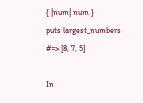{ |num| num }
puts largest_numbers #=> [8, 7, 5]

In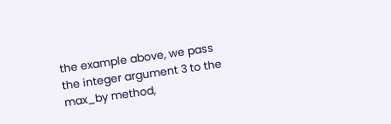the example above, we pass the integer argument 3 to the max_by method,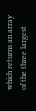which returns an array of the three largest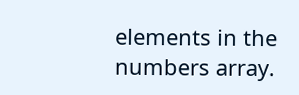elements in the numbers array.